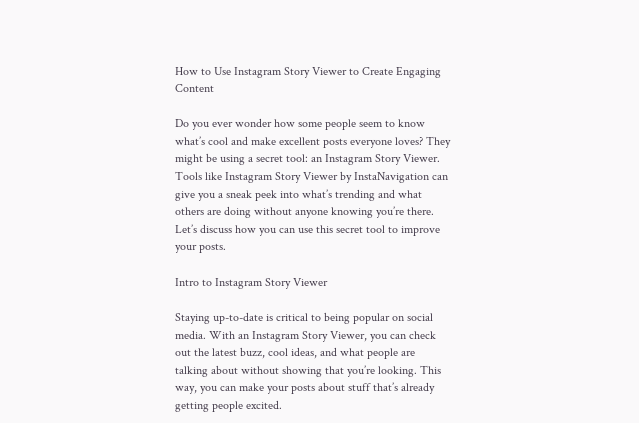How to Use Instagram Story Viewer to Create Engaging Content

Do you ever wonder how some people seem to know what’s cool and make excellent posts everyone loves? They might be using a secret tool: an Instagram Story Viewer. Tools like Instagram Story Viewer by InstaNavigation can give you a sneak peek into what’s trending and what others are doing without anyone knowing you’re there. Let’s discuss how you can use this secret tool to improve your posts.

Intro to Instagram Story Viewer

Staying up-to-date is critical to being popular on social media. With an Instagram Story Viewer, you can check out the latest buzz, cool ideas, and what people are talking about without showing that you’re looking. This way, you can make your posts about stuff that’s already getting people excited.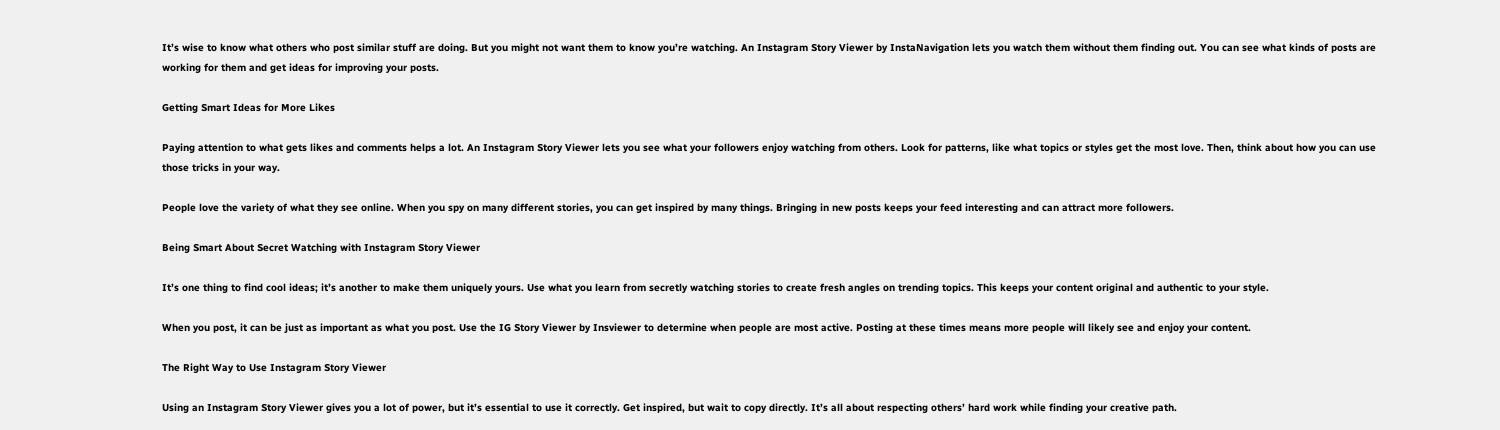It’s wise to know what others who post similar stuff are doing. But you might not want them to know you’re watching. An Instagram Story Viewer by InstaNavigation lets you watch them without them finding out. You can see what kinds of posts are working for them and get ideas for improving your posts.

Getting Smart Ideas for More Likes

Paying attention to what gets likes and comments helps a lot. An Instagram Story Viewer lets you see what your followers enjoy watching from others. Look for patterns, like what topics or styles get the most love. Then, think about how you can use those tricks in your way.

People love the variety of what they see online. When you spy on many different stories, you can get inspired by many things. Bringing in new posts keeps your feed interesting and can attract more followers.

Being Smart About Secret Watching with Instagram Story Viewer

It’s one thing to find cool ideas; it’s another to make them uniquely yours. Use what you learn from secretly watching stories to create fresh angles on trending topics. This keeps your content original and authentic to your style.

When you post, it can be just as important as what you post. Use the IG Story Viewer by Insviewer to determine when people are most active. Posting at these times means more people will likely see and enjoy your content.

The Right Way to Use Instagram Story Viewer

Using an Instagram Story Viewer gives you a lot of power, but it’s essential to use it correctly. Get inspired, but wait to copy directly. It’s all about respecting others’ hard work while finding your creative path.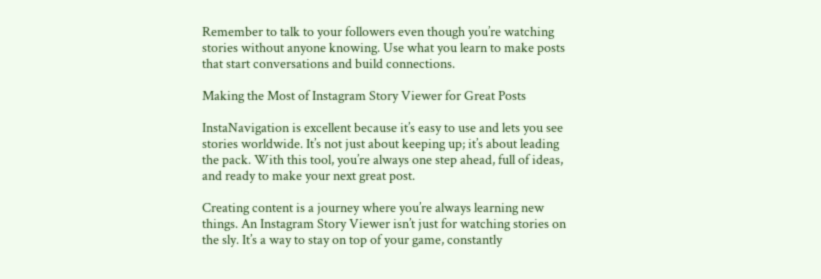Remember to talk to your followers even though you’re watching stories without anyone knowing. Use what you learn to make posts that start conversations and build connections.

Making the Most of Instagram Story Viewer for Great Posts

InstaNavigation is excellent because it’s easy to use and lets you see stories worldwide. It’s not just about keeping up; it’s about leading the pack. With this tool, you’re always one step ahead, full of ideas, and ready to make your next great post.

Creating content is a journey where you’re always learning new things. An Instagram Story Viewer isn’t just for watching stories on the sly. It’s a way to stay on top of your game, constantly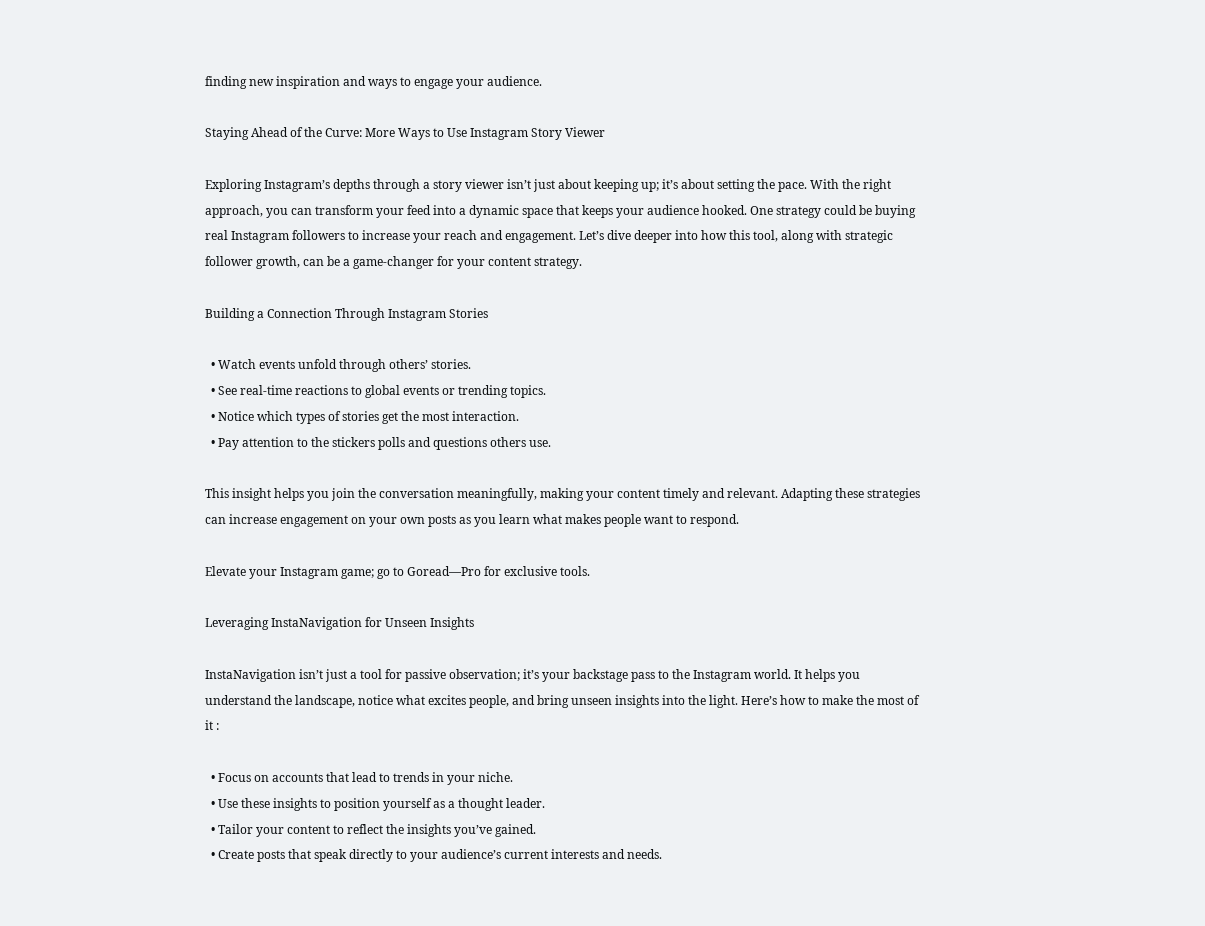finding new inspiration and ways to engage your audience.

Staying Ahead of the Curve: More Ways to Use Instagram Story Viewer

Exploring Instagram’s depths through a story viewer isn’t just about keeping up; it’s about setting the pace. With the right approach, you can transform your feed into a dynamic space that keeps your audience hooked. One strategy could be buying real Instagram followers to increase your reach and engagement. Let’s dive deeper into how this tool, along with strategic follower growth, can be a game-changer for your content strategy.

Building a Connection Through Instagram Stories

  • Watch events unfold through others’ stories.
  • See real-time reactions to global events or trending topics.
  • Notice which types of stories get the most interaction.
  • Pay attention to the stickers polls and questions others use.

This insight helps you join the conversation meaningfully, making your content timely and relevant. Adapting these strategies can increase engagement on your own posts as you learn what makes people want to respond.

Elevate your Instagram game; go to Goread—Pro for exclusive tools.

Leveraging InstaNavigation for Unseen Insights

InstaNavigation isn’t just a tool for passive observation; it’s your backstage pass to the Instagram world. It helps you understand the landscape, notice what excites people, and bring unseen insights into the light. Here’s how to make the most of it :

  • Focus on accounts that lead to trends in your niche.
  • Use these insights to position yourself as a thought leader.
  • Tailor your content to reflect the insights you’ve gained.
  • Create posts that speak directly to your audience’s current interests and needs.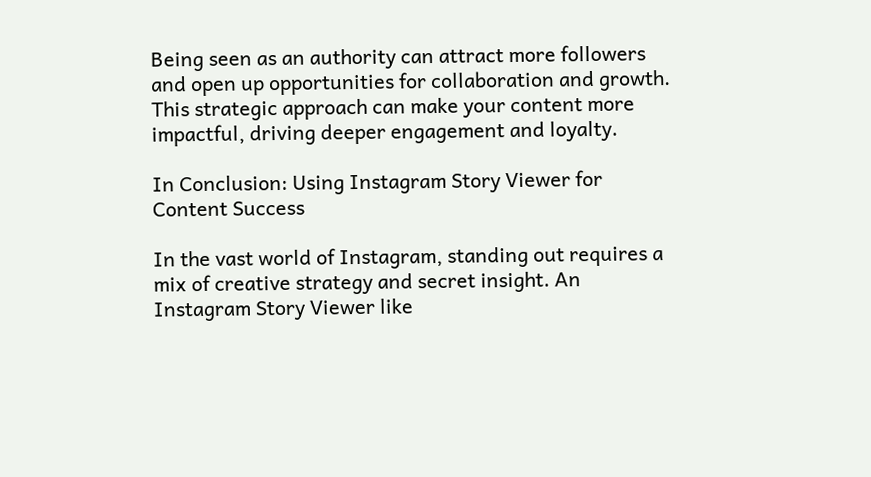Being seen as an authority can attract more followers and open up opportunities for collaboration and growth. This strategic approach can make your content more impactful, driving deeper engagement and loyalty.

In Conclusion: Using Instagram Story Viewer for Content Success

In the vast world of Instagram, standing out requires a mix of creative strategy and secret insight. An Instagram Story Viewer like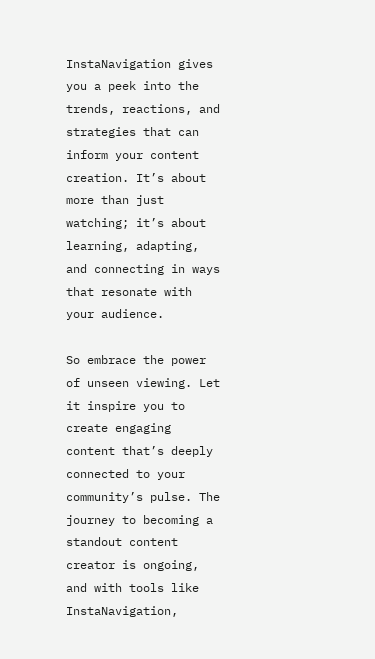InstaNavigation gives you a peek into the trends, reactions, and strategies that can inform your content creation. It’s about more than just watching; it’s about learning, adapting, and connecting in ways that resonate with your audience.

So embrace the power of unseen viewing. Let it inspire you to create engaging content that’s deeply connected to your community’s pulse. The journey to becoming a standout content creator is ongoing, and with tools like InstaNavigation,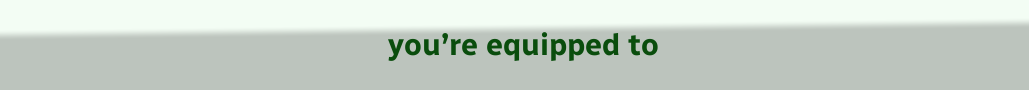you’re equipped to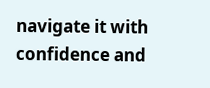navigate it with confidence and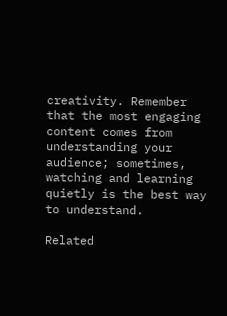creativity. Remember that the most engaging content comes from understanding your audience; sometimes, watching and learning quietly is the best way to understand.

Related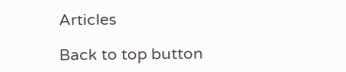Articles

Back to top button